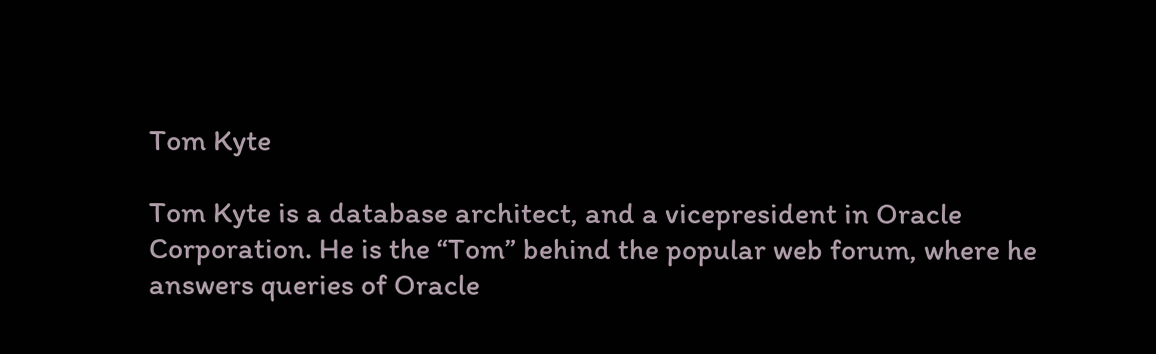Tom Kyte

Tom Kyte is a database architect, and a vicepresident in Oracle Corporation. He is the “Tom” behind the popular web forum, where he answers queries of Oracle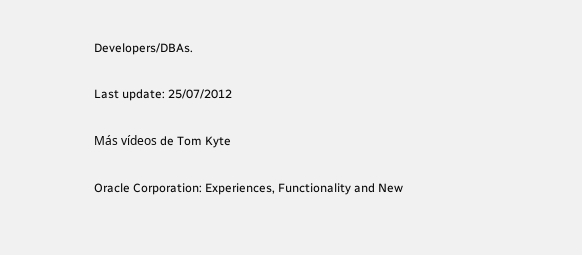Developers/DBAs.

Last update: 25/07/2012

Más vídeos de Tom Kyte

Oracle Corporation: Experiences, Functionality and New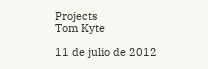Projects
Tom Kyte

11 de julio de 2012